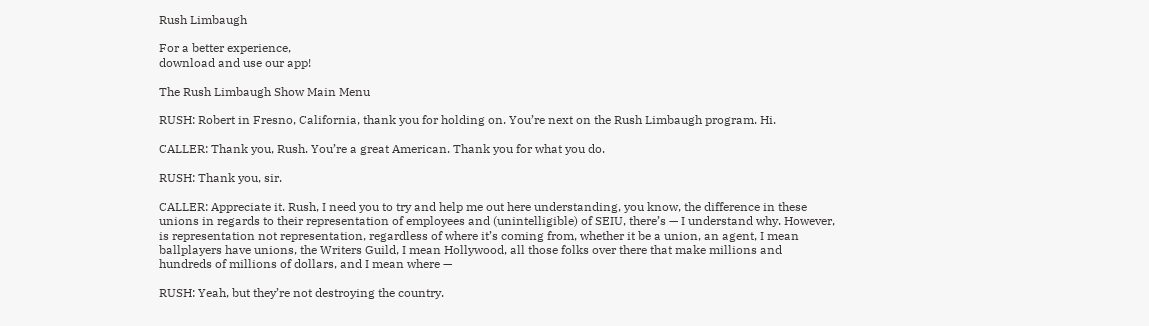Rush Limbaugh

For a better experience,
download and use our app!

The Rush Limbaugh Show Main Menu

RUSH: Robert in Fresno, California, thank you for holding on. You’re next on the Rush Limbaugh program. Hi.

CALLER: Thank you, Rush. You’re a great American. Thank you for what you do.

RUSH: Thank you, sir.

CALLER: Appreciate it. Rush, I need you to try and help me out here understanding, you know, the difference in these unions in regards to their representation of employees and (unintelligible) of SEIU, there’s — I understand why. However, is representation not representation, regardless of where it’s coming from, whether it be a union, an agent, I mean ballplayers have unions, the Writers Guild, I mean Hollywood, all those folks over there that make millions and hundreds of millions of dollars, and I mean where —

RUSH: Yeah, but they’re not destroying the country.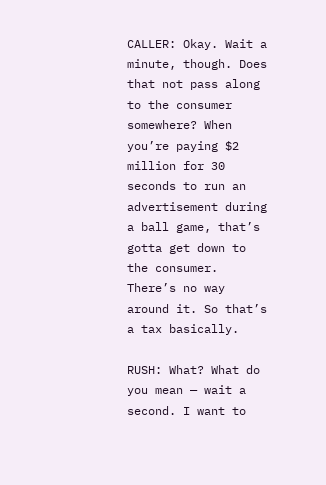CALLER: Okay. Wait a minute, though. Does that not pass along to the consumer somewhere? When you’re paying $2 million for 30 seconds to run an advertisement during a ball game, that’s gotta get down to the consumer. There’s no way around it. So that’s a tax basically.

RUSH: What? What do you mean — wait a second. I want to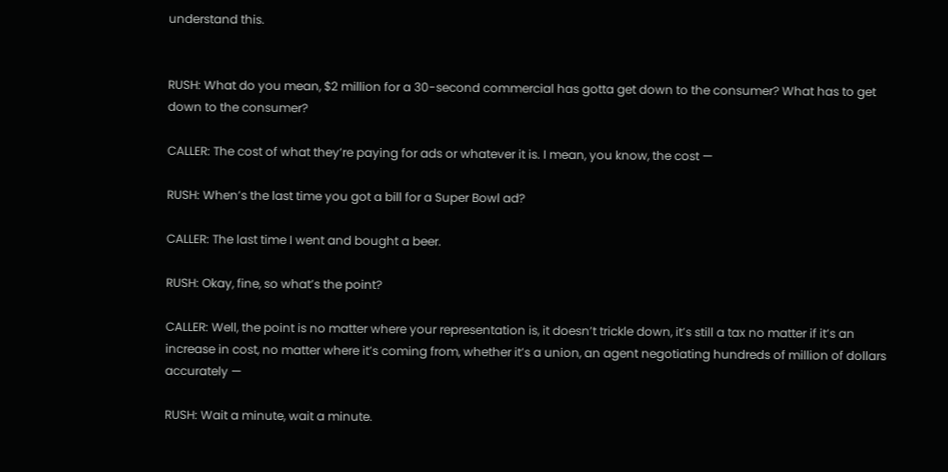understand this.


RUSH: What do you mean, $2 million for a 30-second commercial has gotta get down to the consumer? What has to get down to the consumer?

CALLER: The cost of what they’re paying for ads or whatever it is. I mean, you know, the cost —

RUSH: When’s the last time you got a bill for a Super Bowl ad?

CALLER: The last time I went and bought a beer.

RUSH: Okay, fine, so what’s the point?

CALLER: Well, the point is no matter where your representation is, it doesn’t trickle down, it’s still a tax no matter if it’s an increase in cost, no matter where it’s coming from, whether it’s a union, an agent negotiating hundreds of million of dollars accurately —

RUSH: Wait a minute, wait a minute.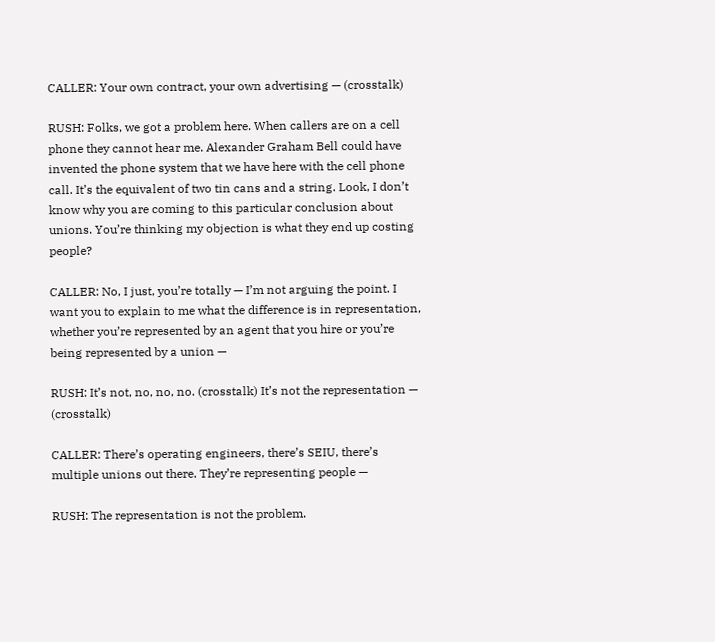CALLER: Your own contract, your own advertising — (crosstalk)

RUSH: Folks, we got a problem here. When callers are on a cell phone they cannot hear me. Alexander Graham Bell could have invented the phone system that we have here with the cell phone call. It’s the equivalent of two tin cans and a string. Look, I don’t know why you are coming to this particular conclusion about unions. You’re thinking my objection is what they end up costing people?

CALLER: No, I just, you’re totally — I’m not arguing the point. I want you to explain to me what the difference is in representation, whether you’re represented by an agent that you hire or you’re being represented by a union —

RUSH: It’s not, no, no, no. (crosstalk) It’s not the representation — (crosstalk)

CALLER: There’s operating engineers, there’s SEIU, there’s multiple unions out there. They’re representing people —

RUSH: The representation is not the problem.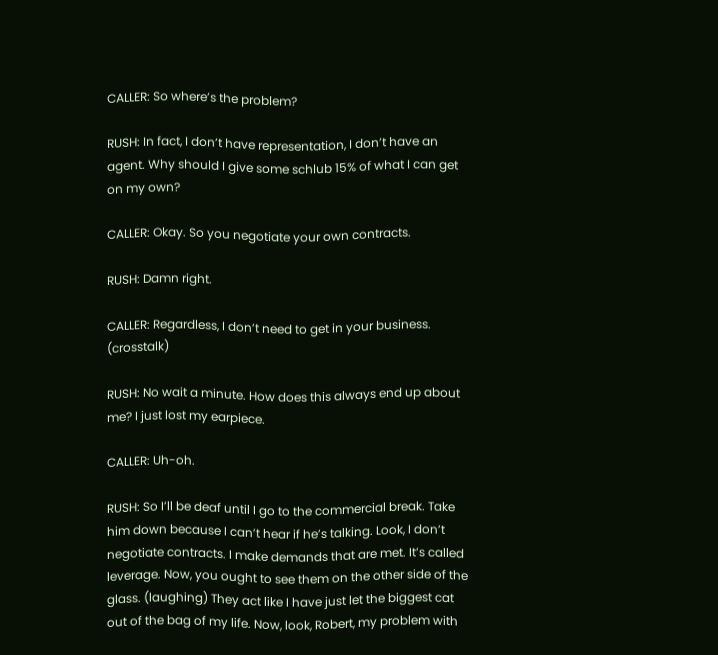CALLER: So where’s the problem?

RUSH: In fact, I don’t have representation, I don’t have an agent. Why should I give some schlub 15% of what I can get on my own?

CALLER: Okay. So you negotiate your own contracts.

RUSH: Damn right.

CALLER: Regardless, I don’t need to get in your business. (crosstalk)

RUSH: No wait a minute. How does this always end up about me? I just lost my earpiece.

CALLER: Uh-oh.

RUSH: So I’ll be deaf until I go to the commercial break. Take him down because I can’t hear if he’s talking. Look, I don’t negotiate contracts. I make demands that are met. It’s called leverage. Now, you ought to see them on the other side of the glass. (laughing) They act like I have just let the biggest cat out of the bag of my life. Now, look, Robert, my problem with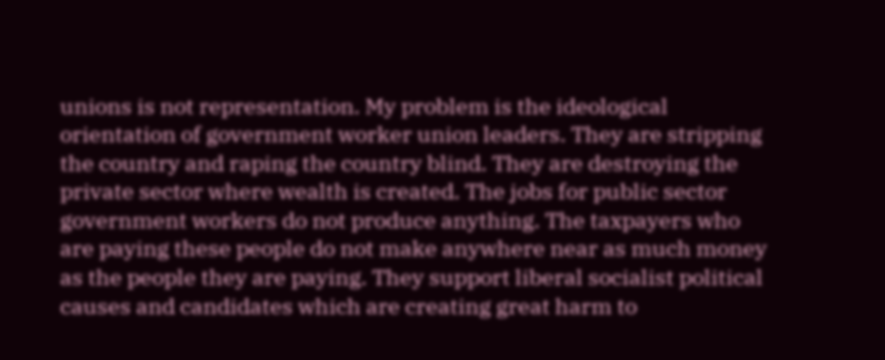unions is not representation. My problem is the ideological orientation of government worker union leaders. They are stripping the country and raping the country blind. They are destroying the private sector where wealth is created. The jobs for public sector government workers do not produce anything. The taxpayers who are paying these people do not make anywhere near as much money as the people they are paying. They support liberal socialist political causes and candidates which are creating great harm to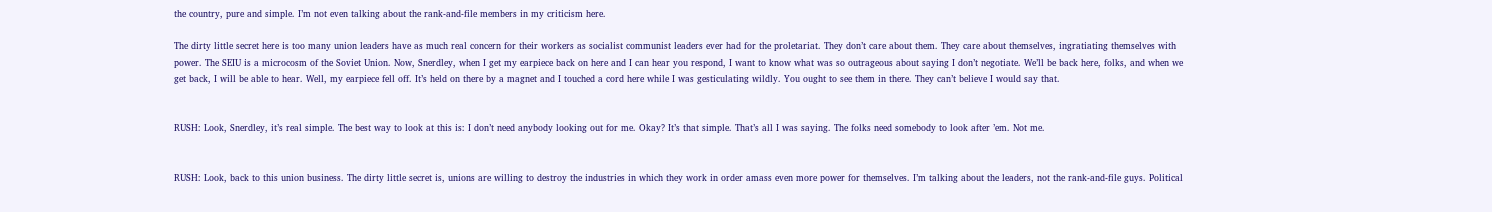the country, pure and simple. I’m not even talking about the rank-and-file members in my criticism here.

The dirty little secret here is too many union leaders have as much real concern for their workers as socialist communist leaders ever had for the proletariat. They don’t care about them. They care about themselves, ingratiating themselves with power. The SEIU is a microcosm of the Soviet Union. Now, Snerdley, when I get my earpiece back on here and I can hear you respond, I want to know what was so outrageous about saying I don’t negotiate. We’ll be back here, folks, and when we get back, I will be able to hear. Well, my earpiece fell off. It’s held on there by a magnet and I touched a cord here while I was gesticulating wildly. You ought to see them in there. They can’t believe I would say that.


RUSH: Look, Snerdley, it’s real simple. The best way to look at this is: I don’t need anybody looking out for me. Okay? It’s that simple. That’s all I was saying. The folks need somebody to look after ’em. Not me.


RUSH: Look, back to this union business. The dirty little secret is, unions are willing to destroy the industries in which they work in order amass even more power for themselves. I’m talking about the leaders, not the rank-and-file guys. Political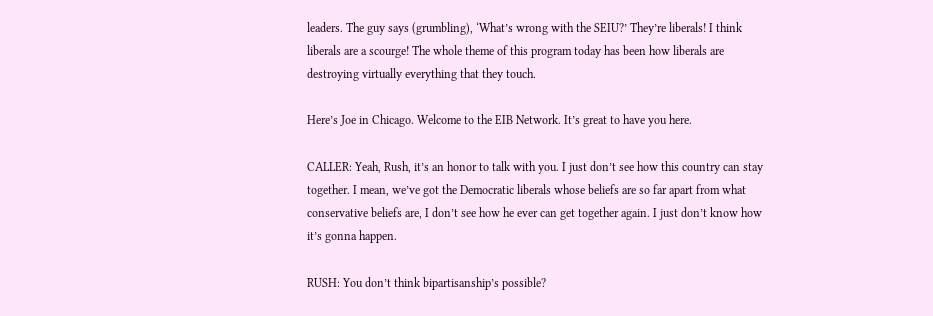leaders. The guy says (grumbling), ‘What’s wrong with the SEIU?’ They’re liberals! I think liberals are a scourge! The whole theme of this program today has been how liberals are destroying virtually everything that they touch.

Here’s Joe in Chicago. Welcome to the EIB Network. It’s great to have you here.

CALLER: Yeah, Rush, it’s an honor to talk with you. I just don’t see how this country can stay together. I mean, we’ve got the Democratic liberals whose beliefs are so far apart from what conservative beliefs are, I don’t see how he ever can get together again. I just don’t know how it’s gonna happen.

RUSH: You don’t think bipartisanship’s possible?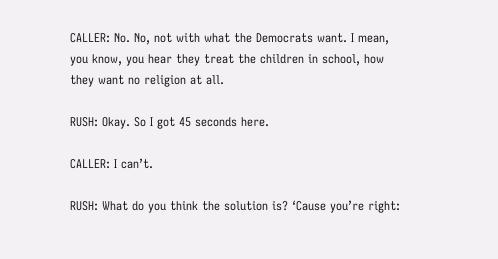CALLER: No. No, not with what the Democrats want. I mean, you know, you hear they treat the children in school, how they want no religion at all.

RUSH: Okay. So I got 45 seconds here.

CALLER: I can’t.

RUSH: What do you think the solution is? ‘Cause you’re right: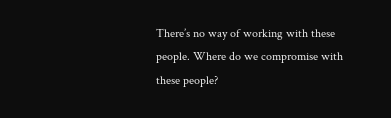There’s no way of working with these people. Where do we compromise with these people?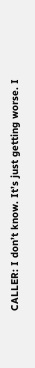CALLER: I don’t know. It’s just getting worse. I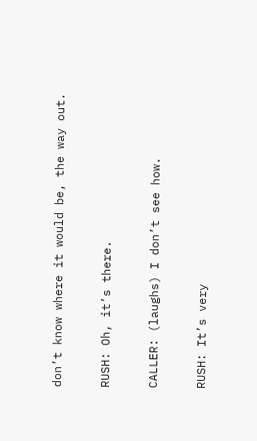don’t know where it would be, the way out.

RUSH: Oh, it’s there.

CALLER: (laughs) I don’t see how.

RUSH: It’s very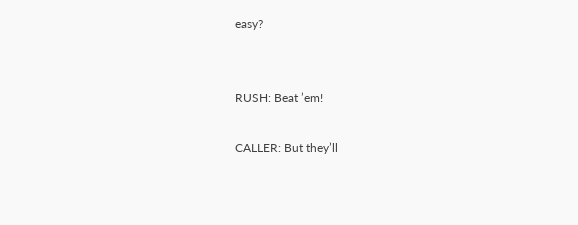easy?


RUSH: Beat ’em!

CALLER: But they’ll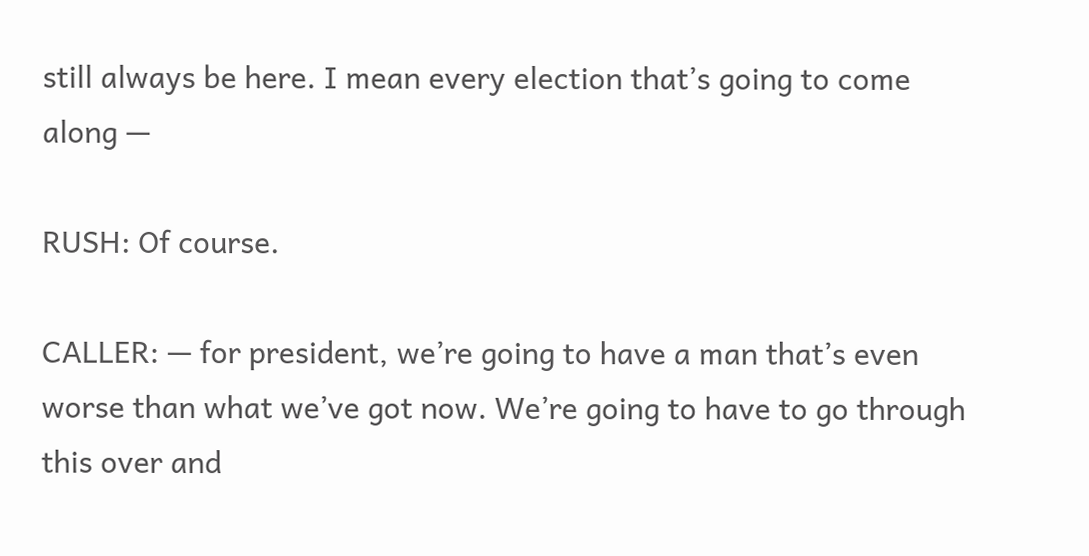still always be here. I mean every election that’s going to come along —

RUSH: Of course.

CALLER: — for president, we’re going to have a man that’s even worse than what we’ve got now. We’re going to have to go through this over and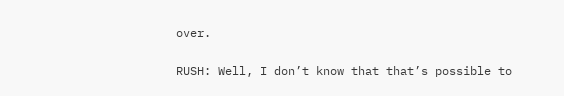over.

RUSH: Well, I don’t know that that’s possible to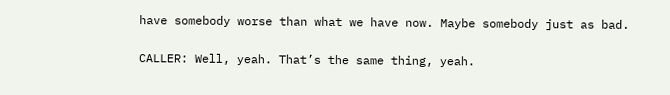have somebody worse than what we have now. Maybe somebody just as bad.

CALLER: Well, yeah. That’s the same thing, yeah.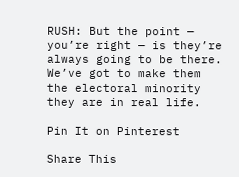RUSH: But the point — you’re right — is they’re always going to be there. We’ve got to make them the electoral minority they are in real life.

Pin It on Pinterest

Share This